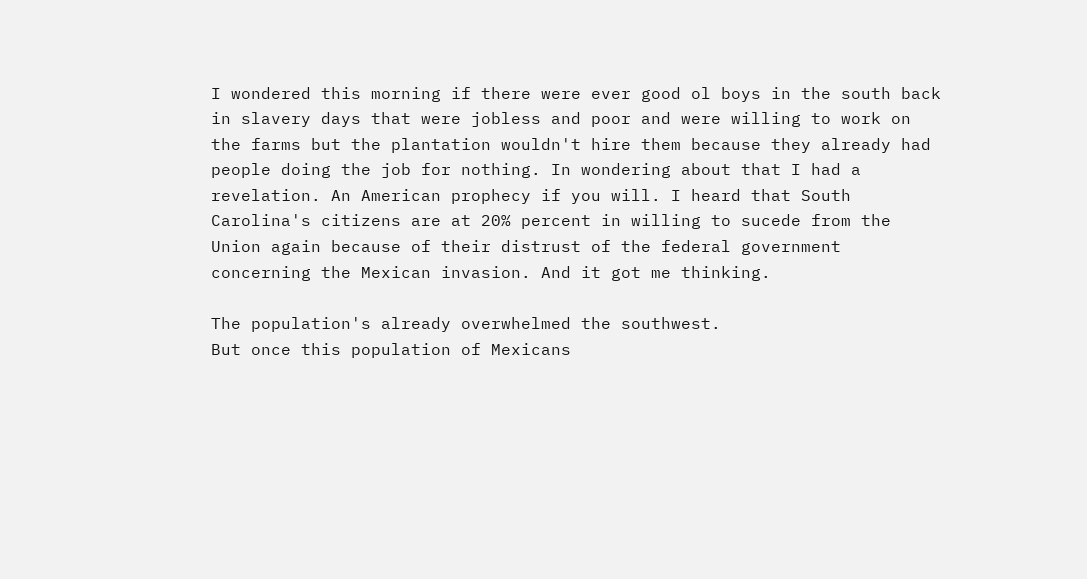I wondered this morning if there were ever good ol boys in the south back in slavery days that were jobless and poor and were willing to work on the farms but the plantation wouldn't hire them because they already had people doing the job for nothing. In wondering about that I had a revelation. An American prophecy if you will. I heard that South Carolina's citizens are at 20% percent in willing to sucede from the Union again because of their distrust of the federal government concerning the Mexican invasion. And it got me thinking.

The population's already overwhelmed the southwest.
But once this population of Mexicans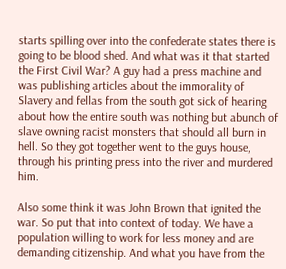starts spilling over into the confederate states there is going to be blood shed. And what was it that started the First Civil War? A guy had a press machine and was publishing articles about the immorality of Slavery and fellas from the south got sick of hearing about how the entire south was nothing but abunch of slave owning racist monsters that should all burn in hell. So they got together went to the guys house, through his printing press into the river and murdered him.

Also some think it was John Brown that ignited the war. So put that into context of today. We have a population willing to work for less money and are demanding citizenship. And what you have from the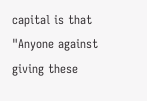capital is that "Anyone against giving these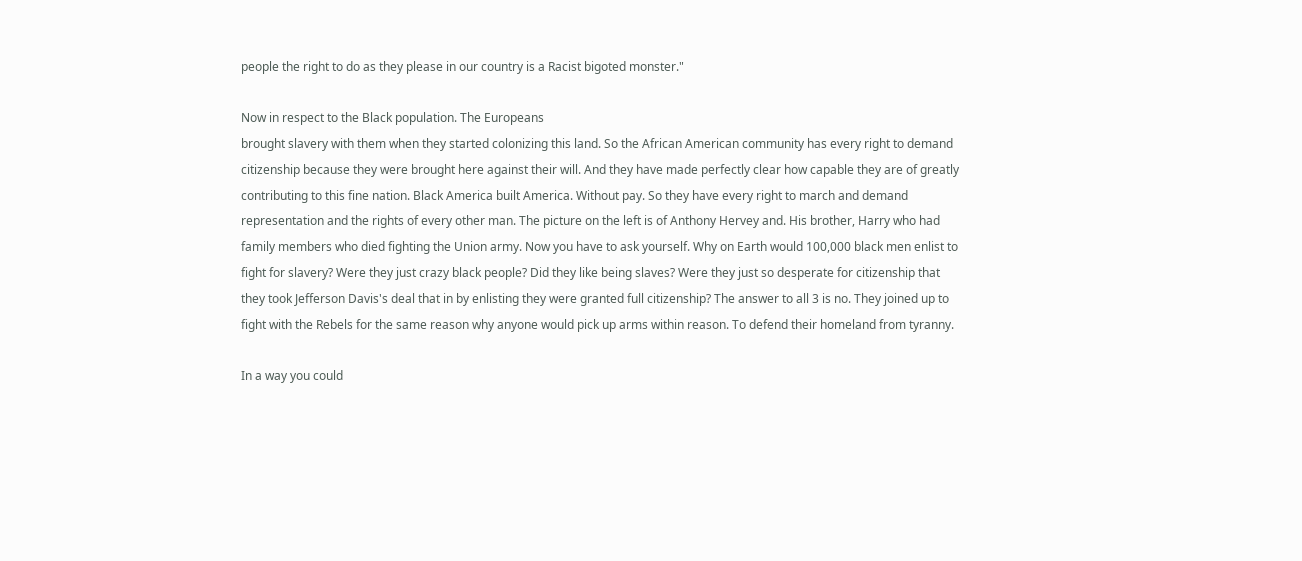people the right to do as they please in our country is a Racist bigoted monster."

Now in respect to the Black population. The Europeans
brought slavery with them when they started colonizing this land. So the African American community has every right to demand citizenship because they were brought here against their will. And they have made perfectly clear how capable they are of greatly contributing to this fine nation. Black America built America. Without pay. So they have every right to march and demand representation and the rights of every other man. The picture on the left is of Anthony Hervey and. His brother, Harry who had family members who died fighting the Union army. Now you have to ask yourself. Why on Earth would 100,000 black men enlist to fight for slavery? Were they just crazy black people? Did they like being slaves? Were they just so desperate for citizenship that they took Jefferson Davis's deal that in by enlisting they were granted full citizenship? The answer to all 3 is no. They joined up to fight with the Rebels for the same reason why anyone would pick up arms within reason. To defend their homeland from tyranny.

In a way you could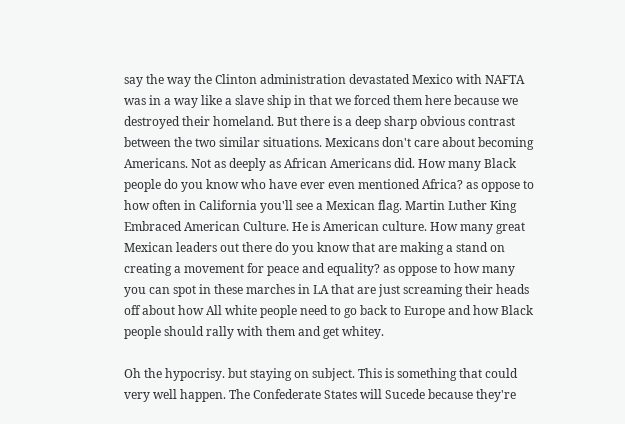say the way the Clinton administration devastated Mexico with NAFTA was in a way like a slave ship in that we forced them here because we destroyed their homeland. But there is a deep sharp obvious contrast between the two similar situations. Mexicans don't care about becoming Americans. Not as deeply as African Americans did. How many Black people do you know who have ever even mentioned Africa? as oppose to how often in California you'll see a Mexican flag. Martin Luther King Embraced American Culture. He is American culture. How many great Mexican leaders out there do you know that are making a stand on creating a movement for peace and equality? as oppose to how many you can spot in these marches in LA that are just screaming their heads off about how All white people need to go back to Europe and how Black people should rally with them and get whitey.

Oh the hypocrisy. but staying on subject. This is something that could very well happen. The Confederate States will Sucede because they're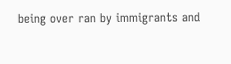being over ran by immigrants and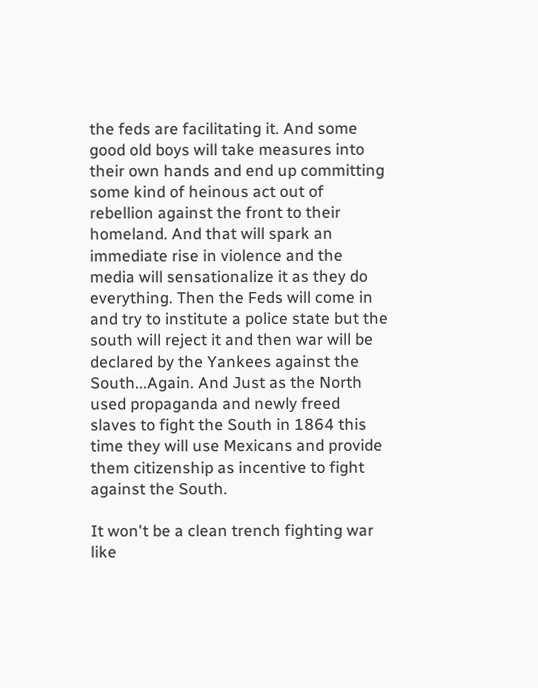the feds are facilitating it. And some good old boys will take measures into their own hands and end up committing some kind of heinous act out of rebellion against the front to their homeland. And that will spark an immediate rise in violence and the media will sensationalize it as they do everything. Then the Feds will come in and try to institute a police state but the south will reject it and then war will be declared by the Yankees against the South...Again. And Just as the North used propaganda and newly freed slaves to fight the South in 1864 this time they will use Mexicans and provide them citizenship as incentive to fight against the South.

It won't be a clean trench fighting war like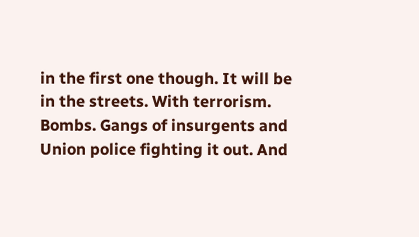in the first one though. It will be in the streets. With terrorism. Bombs. Gangs of insurgents and Union police fighting it out. And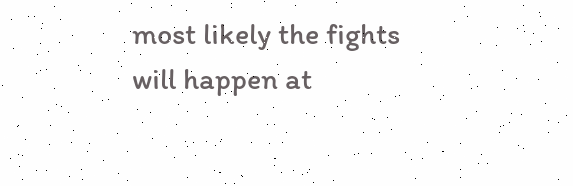most likely the fights will happen at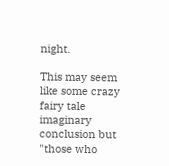night.

This may seem like some crazy fairy tale imaginary conclusion but "those who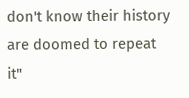don't know their history are doomed to repeat it"